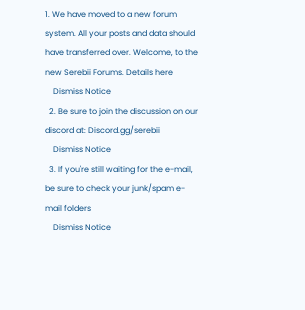1. We have moved to a new forum system. All your posts and data should have transferred over. Welcome, to the new Serebii Forums. Details here
    Dismiss Notice
  2. Be sure to join the discussion on our discord at: Discord.gg/serebii
    Dismiss Notice
  3. If you're still waiting for the e-mail, be sure to check your junk/spam e-mail folders
    Dismiss Notice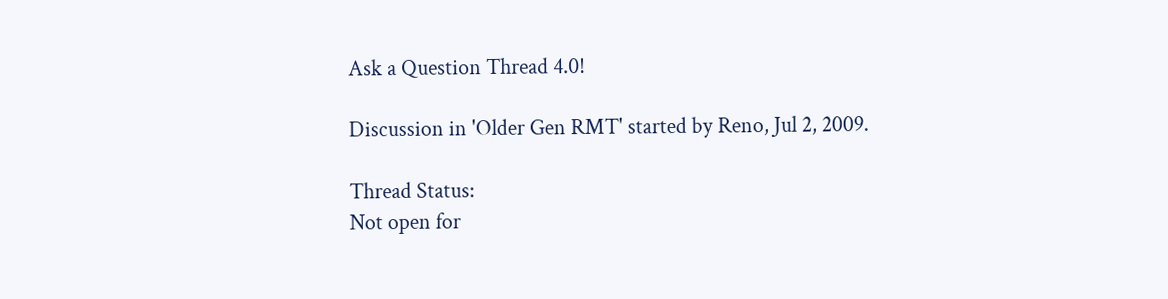Ask a Question Thread 4.0!

Discussion in 'Older Gen RMT' started by Reno, Jul 2, 2009.

Thread Status:
Not open for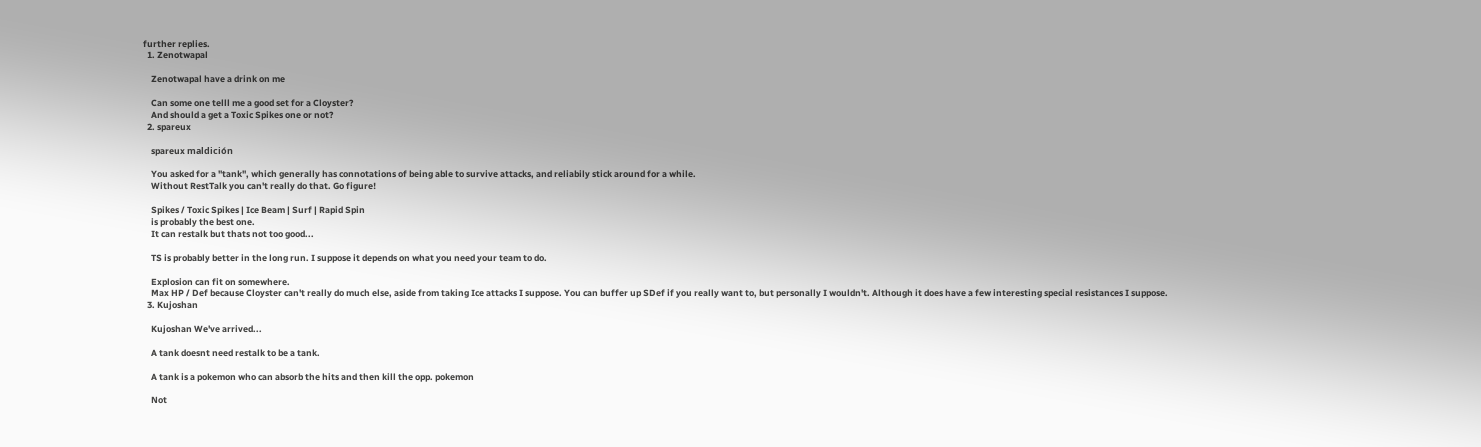further replies.
  1. Zenotwapal

    Zenotwapal have a drink on me

    Can some one telll me a good set for a Cloyster?
    And should a get a Toxic Spikes one or not?
  2. spareux

    spareux maldición

    You asked for a "tank", which generally has connotations of being able to survive attacks, and reliabily stick around for a while.
    Without RestTalk you can't really do that. Go figure!

    Spikes / Toxic Spikes | Ice Beam | Surf | Rapid Spin
    is probably the best one.
    It can restalk but thats not too good...

    TS is probably better in the long run. I suppose it depends on what you need your team to do.

    Explosion can fit on somewhere.
    Max HP / Def because Cloyster can't really do much else, aside from taking Ice attacks I suppose. You can buffer up SDef if you really want to, but personally I wouldn't. Although it does have a few interesting special resistances I suppose.
  3. Kujoshan

    Kujoshan We've arrived...

    A tank doesnt need restalk to be a tank.

    A tank is a pokemon who can absorb the hits and then kill the opp. pokemon

    Not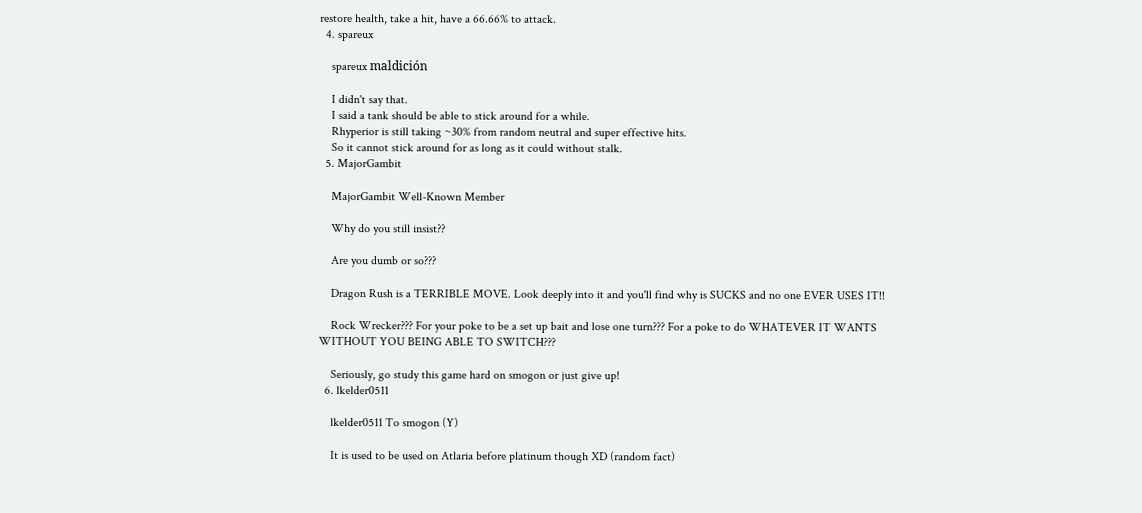restore health, take a hit, have a 66.66% to attack.
  4. spareux

    spareux maldición

    I didn't say that.
    I said a tank should be able to stick around for a while.
    Rhyperior is still taking ~30% from random neutral and super effective hits.
    So it cannot stick around for as long as it could without stalk.
  5. MajorGambit

    MajorGambit Well-Known Member

    Why do you still insist??

    Are you dumb or so???

    Dragon Rush is a TERRIBLE MOVE. Look deeply into it and you'll find why is SUCKS and no one EVER USES IT!!

    Rock Wrecker??? For your poke to be a set up bait and lose one turn??? For a poke to do WHATEVER IT WANTS WITHOUT YOU BEING ABLE TO SWITCH???

    Seriously, go study this game hard on smogon or just give up!
  6. lkelder0511

    lkelder0511 To smogon (Y)

    It is used to be used on Atlaria before platinum though XD (random fact)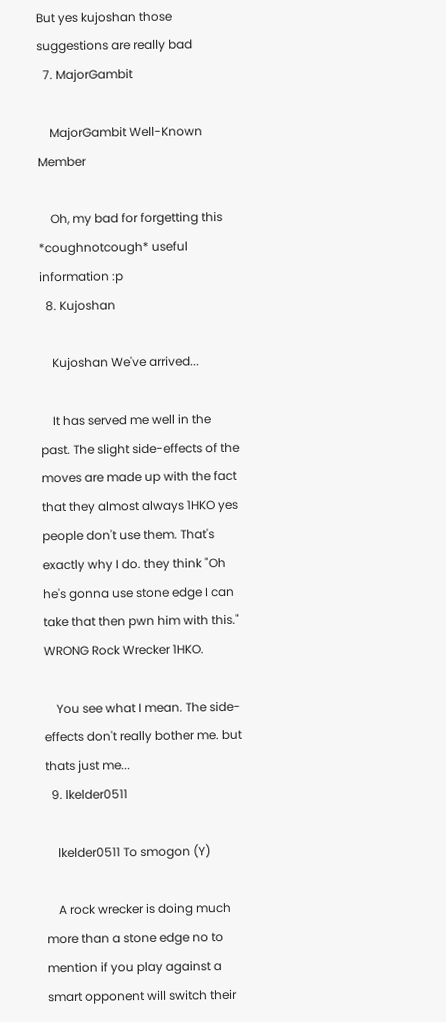But yes kujoshan those suggestions are really bad
  7. MajorGambit

    MajorGambit Well-Known Member

    Oh, my bad for forgetting this *coughnotcough* useful information :p
  8. Kujoshan

    Kujoshan We've arrived...

    It has served me well in the past. The slight side-effects of the moves are made up with the fact that they almost always 1HKO yes people don't use them. That's exactly why I do. they think "Oh he's gonna use stone edge I can take that then pwn him with this." WRONG Rock Wrecker 1HKO.

    You see what I mean. The side-effects don't really bother me. but thats just me...
  9. lkelder0511

    lkelder0511 To smogon (Y)

    A rock wrecker is doing much more than a stone edge no to mention if you play against a smart opponent will switch their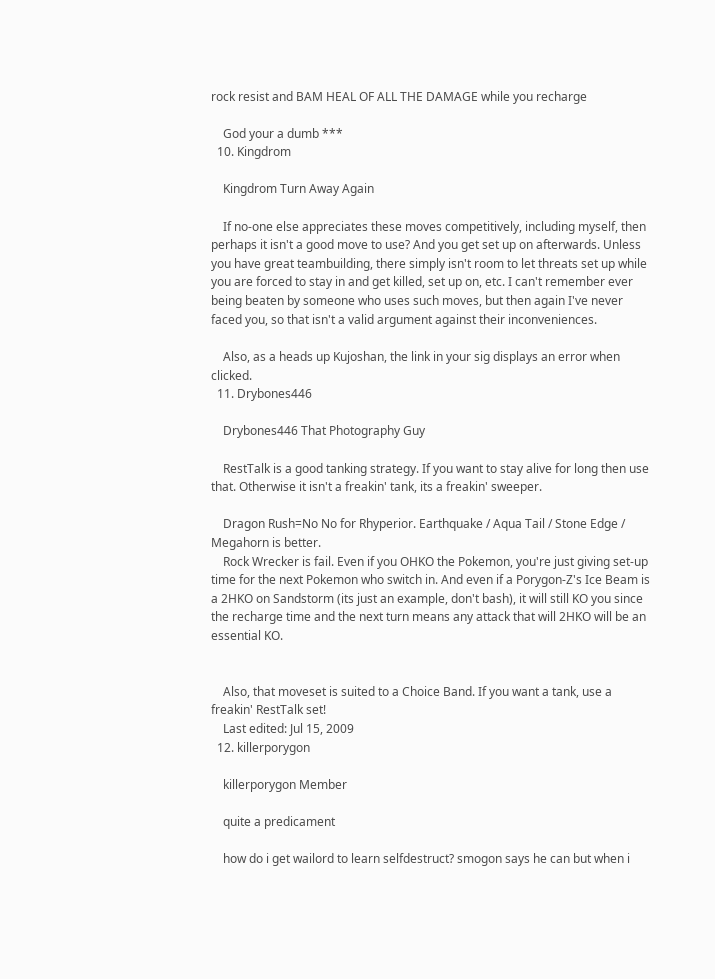rock resist and BAM HEAL OF ALL THE DAMAGE while you recharge

    God your a dumb ***
  10. Kingdrom

    Kingdrom Turn Away Again

    If no-one else appreciates these moves competitively, including myself, then perhaps it isn't a good move to use? And you get set up on afterwards. Unless you have great teambuilding, there simply isn't room to let threats set up while you are forced to stay in and get killed, set up on, etc. I can't remember ever being beaten by someone who uses such moves, but then again I've never faced you, so that isn't a valid argument against their inconveniences.

    Also, as a heads up Kujoshan, the link in your sig displays an error when clicked.
  11. Drybones446

    Drybones446 That Photography Guy

    RestTalk is a good tanking strategy. If you want to stay alive for long then use that. Otherwise it isn't a freakin' tank, its a freakin' sweeper.

    Dragon Rush=No No for Rhyperior. Earthquake / Aqua Tail / Stone Edge / Megahorn is better.
    Rock Wrecker is fail. Even if you OHKO the Pokemon, you're just giving set-up time for the next Pokemon who switch in. And even if a Porygon-Z's Ice Beam is a 2HKO on Sandstorm (its just an example, don't bash), it will still KO you since the recharge time and the next turn means any attack that will 2HKO will be an essential KO.


    Also, that moveset is suited to a Choice Band. If you want a tank, use a freakin' RestTalk set!
    Last edited: Jul 15, 2009
  12. killerporygon

    killerporygon Member

    quite a predicament

    how do i get wailord to learn selfdestruct? smogon says he can but when i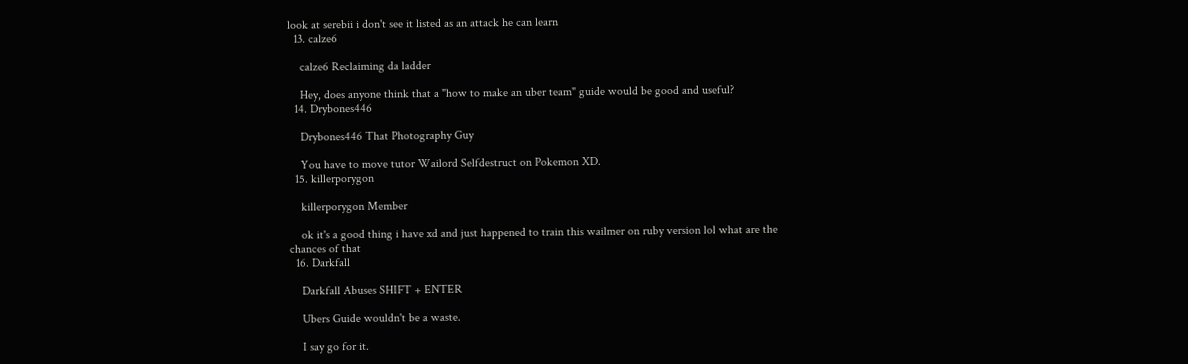look at serebii i don't see it listed as an attack he can learn
  13. calze6

    calze6 Reclaiming da ladder

    Hey, does anyone think that a "how to make an uber team" guide would be good and useful?
  14. Drybones446

    Drybones446 That Photography Guy

    You have to move tutor Wailord Selfdestruct on Pokemon XD.
  15. killerporygon

    killerporygon Member

    ok it's a good thing i have xd and just happened to train this wailmer on ruby version lol what are the chances of that
  16. Darkfall

    Darkfall Abuses SHIFT + ENTER

    Ubers Guide wouldn't be a waste.

    I say go for it.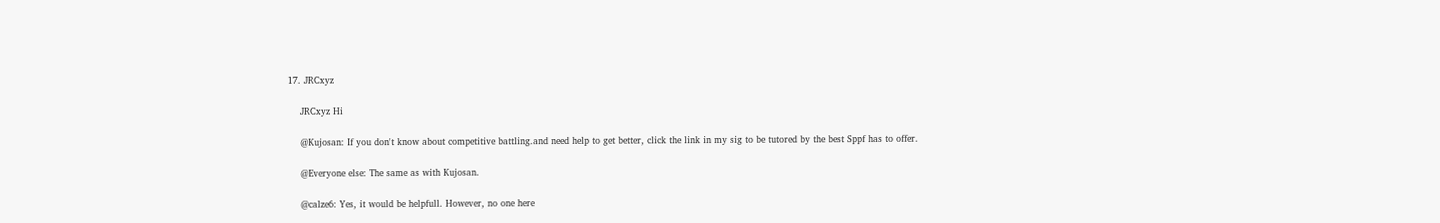17. JRCxyz

    JRCxyz Hi

    @Kujosan: If you don't know about competitive battling.and need help to get better, click the link in my sig to be tutored by the best Sppf has to offer.

    @Everyone else: The same as with Kujosan.

    @calze6: Yes, it would be helpfull. However, no one here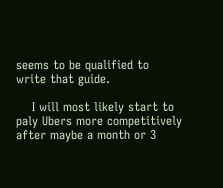seems to be qualified to write that guide.

    I will most likely start to paly Ubers more competitively after maybe a month or 3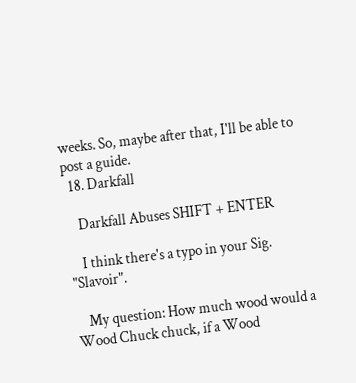weeks. So, maybe after that, I'll be able to post a guide.
  18. Darkfall

    Darkfall Abuses SHIFT + ENTER

    I think there's a typo in your Sig. "Slavoir".

    My question: How much wood would a Wood Chuck chuck, if a Wood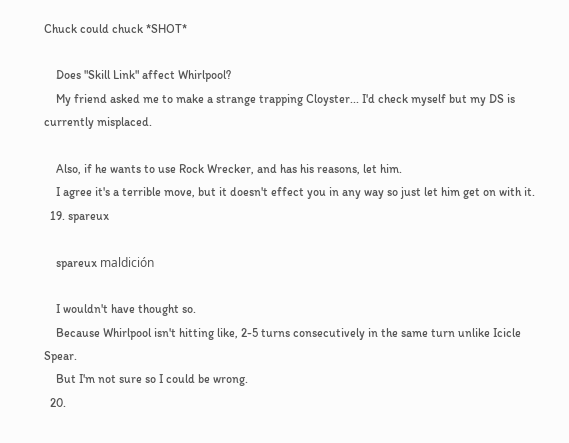Chuck could chuck *SHOT*

    Does "Skill Link" affect Whirlpool?
    My friend asked me to make a strange trapping Cloyster... I'd check myself but my DS is currently misplaced.

    Also, if he wants to use Rock Wrecker, and has his reasons, let him.
    I agree it's a terrible move, but it doesn't effect you in any way so just let him get on with it.
  19. spareux

    spareux maldición

    I wouldn't have thought so.
    Because Whirlpool isn't hitting like, 2-5 turns consecutively in the same turn unlike Icicle Spear.
    But I'm not sure so I could be wrong.
  20.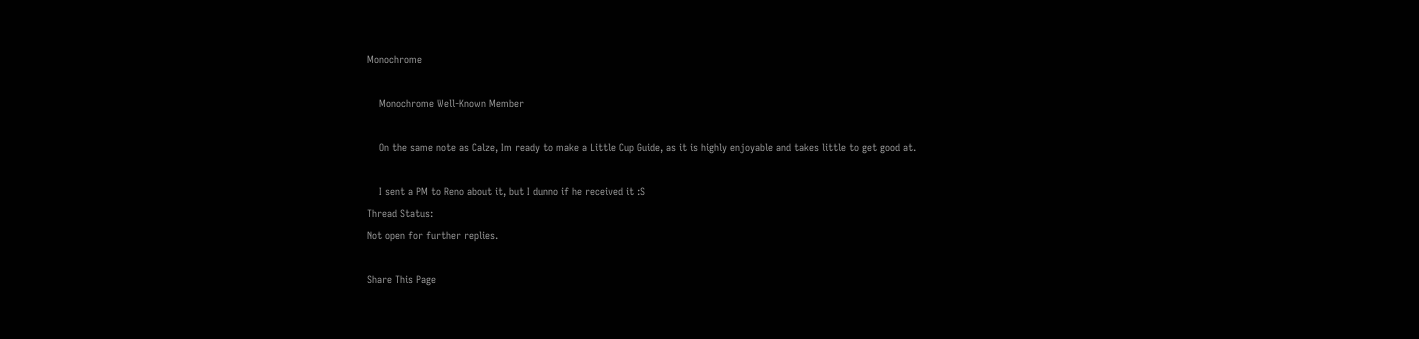Monochrome

    Monochrome Well-Known Member

    On the same note as Calze, Im ready to make a Little Cup Guide, as it is highly enjoyable and takes little to get good at.

    I sent a PM to Reno about it, but I dunno if he received it :S
Thread Status:
Not open for further replies.

Share This Page